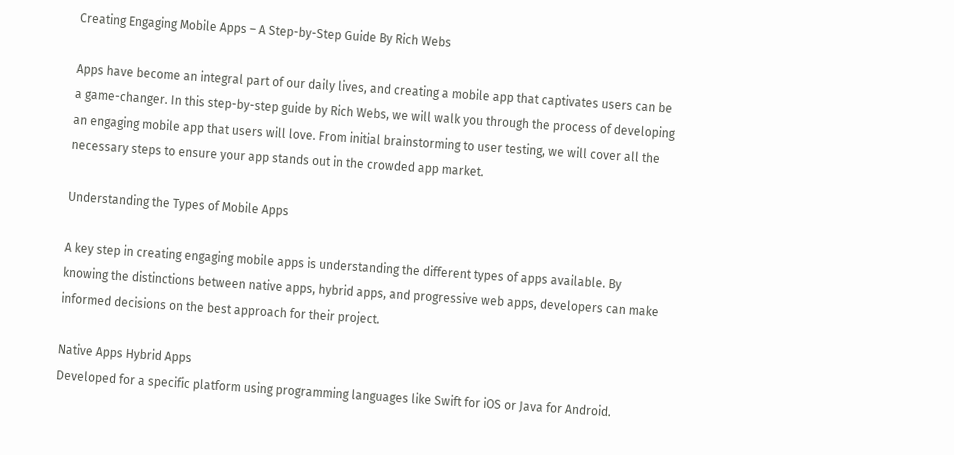Creating Engaging Mobile Apps – A Step-by-Step Guide By Rich Webs

Apps have become an integral part of our daily lives, and creating a mobile app that captivates users can be a game-changer. In this step-by-step guide by Rich Webs, we will walk you through the process of developing an engaging mobile app that users will love. From initial brainstorming to user testing, we will cover all the necessary steps to ensure your app stands out in the crowded app market.

Understanding the Types of Mobile Apps

A key step in creating engaging mobile apps is understanding the different types of apps available. By knowing the distinctions between native apps, hybrid apps, and progressive web apps, developers can make informed decisions on the best approach for their project.

Native Apps Hybrid Apps
Developed for a specific platform using programming languages like Swift for iOS or Java for Android.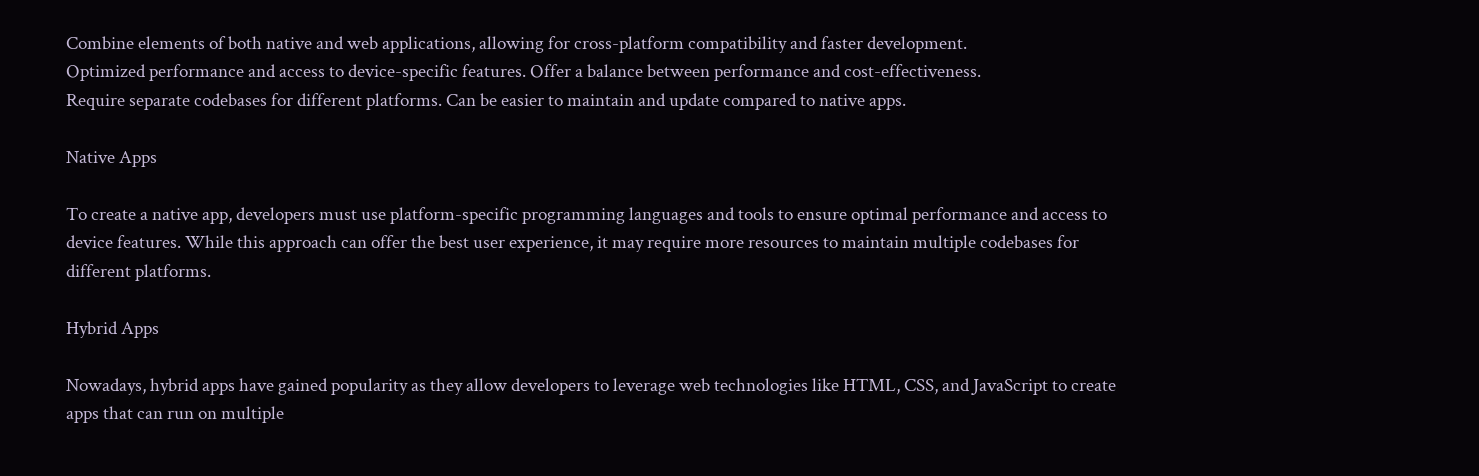Combine elements of both native and web applications, allowing for cross-platform compatibility and faster development.
Optimized performance and access to device-specific features. Offer a balance between performance and cost-effectiveness.
Require separate codebases for different platforms. Can be easier to maintain and update compared to native apps.

Native Apps

To create a native app, developers must use platform-specific programming languages and tools to ensure optimal performance and access to device features. While this approach can offer the best user experience, it may require more resources to maintain multiple codebases for different platforms.

Hybrid Apps

Nowadays, hybrid apps have gained popularity as they allow developers to leverage web technologies like HTML, CSS, and JavaScript to create apps that can run on multiple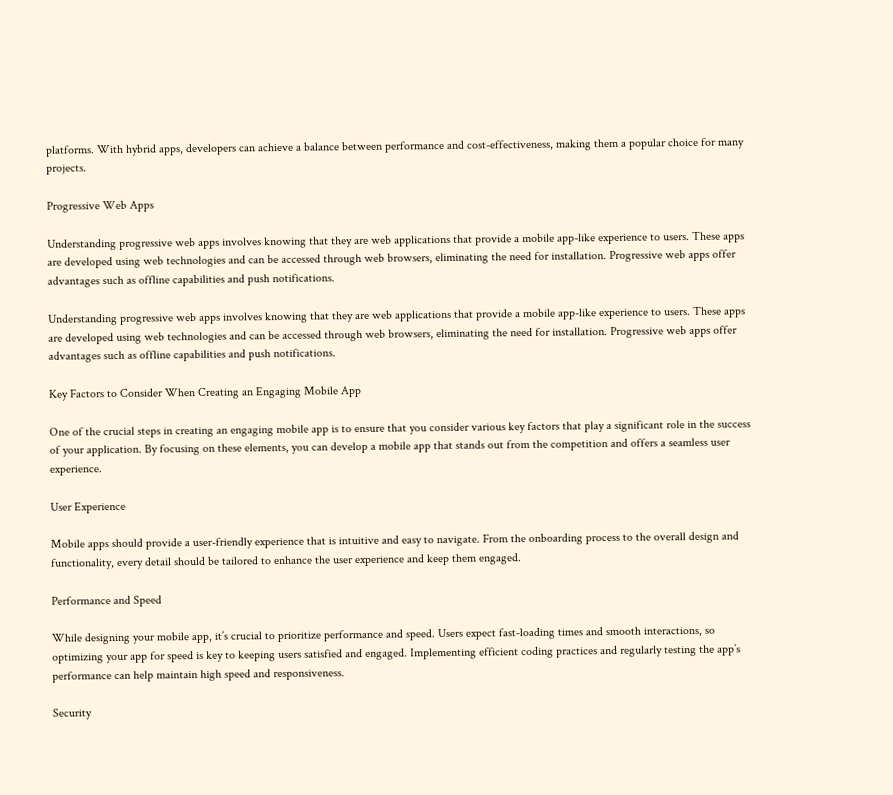platforms. With hybrid apps, developers can achieve a balance between performance and cost-effectiveness, making them a popular choice for many projects.

Progressive Web Apps

Understanding progressive web apps involves knowing that they are web applications that provide a mobile app-like experience to users. These apps are developed using web technologies and can be accessed through web browsers, eliminating the need for installation. Progressive web apps offer advantages such as offline capabilities and push notifications.

Understanding progressive web apps involves knowing that they are web applications that provide a mobile app-like experience to users. These apps are developed using web technologies and can be accessed through web browsers, eliminating the need for installation. Progressive web apps offer advantages such as offline capabilities and push notifications.

Key Factors to Consider When Creating an Engaging Mobile App

One of the crucial steps in creating an engaging mobile app is to ensure that you consider various key factors that play a significant role in the success of your application. By focusing on these elements, you can develop a mobile app that stands out from the competition and offers a seamless user experience.

User Experience

Mobile apps should provide a user-friendly experience that is intuitive and easy to navigate. From the onboarding process to the overall design and functionality, every detail should be tailored to enhance the user experience and keep them engaged.

Performance and Speed

While designing your mobile app, it’s crucial to prioritize performance and speed. Users expect fast-loading times and smooth interactions, so optimizing your app for speed is key to keeping users satisfied and engaged. Implementing efficient coding practices and regularly testing the app’s performance can help maintain high speed and responsiveness.

Security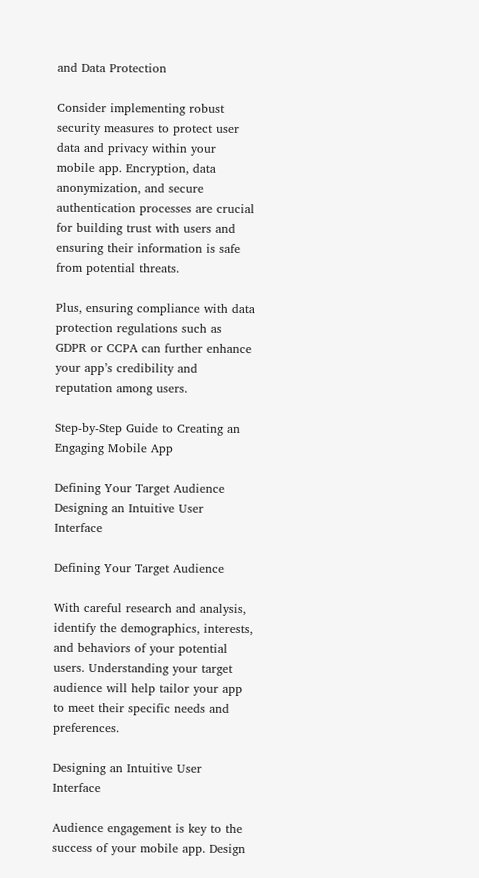and Data Protection

Consider implementing robust security measures to protect user data and privacy within your mobile app. Encryption, data anonymization, and secure authentication processes are crucial for building trust with users and ensuring their information is safe from potential threats.

Plus, ensuring compliance with data protection regulations such as GDPR or CCPA can further enhance your app’s credibility and reputation among users.

Step-by-Step Guide to Creating an Engaging Mobile App

Defining Your Target Audience Designing an Intuitive User Interface

Defining Your Target Audience

With careful research and analysis, identify the demographics, interests, and behaviors of your potential users. Understanding your target audience will help tailor your app to meet their specific needs and preferences.

Designing an Intuitive User Interface

Audience engagement is key to the success of your mobile app. Design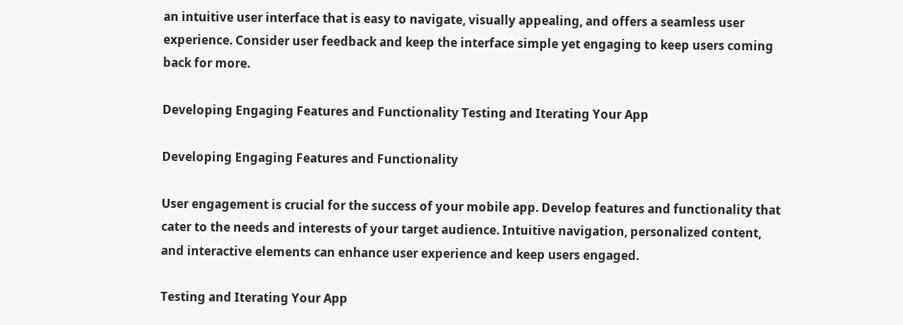an intuitive user interface that is easy to navigate, visually appealing, and offers a seamless user experience. Consider user feedback and keep the interface simple yet engaging to keep users coming back for more.

Developing Engaging Features and Functionality Testing and Iterating Your App

Developing Engaging Features and Functionality

User engagement is crucial for the success of your mobile app. Develop features and functionality that cater to the needs and interests of your target audience. Intuitive navigation, personalized content, and interactive elements can enhance user experience and keep users engaged.

Testing and Iterating Your App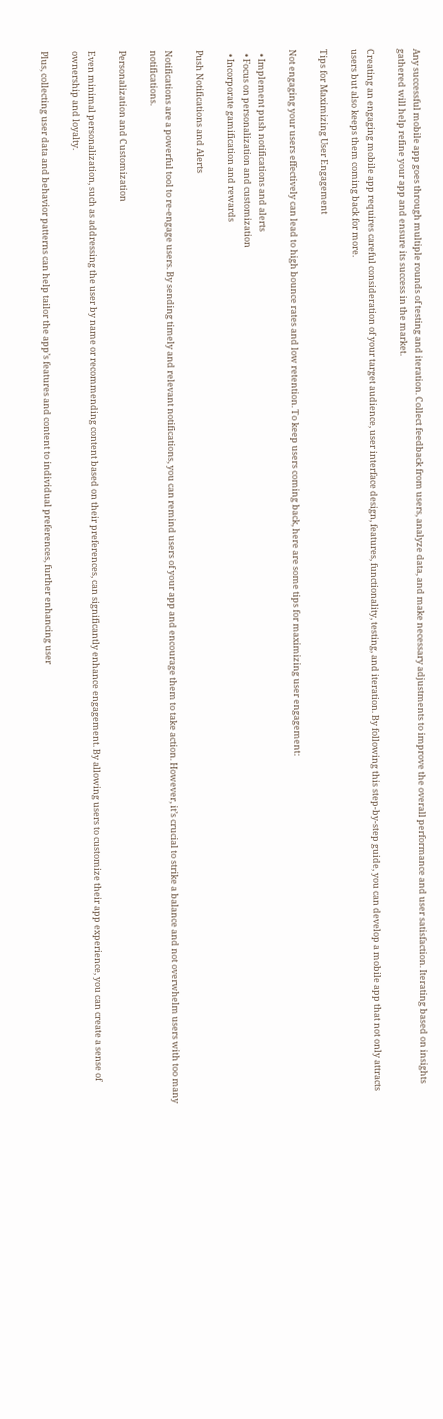Any successful mobile app goes through multiple rounds of testing and iteration. Collect feedback from users, analyze data, and make necessary adjustments to improve the overall performance and user satisfaction. Iterating based on insights gathered will help refine your app and ensure its success in the market.

Creating an engaging mobile app requires careful consideration of your target audience, user interface design, features, functionality, testing, and iteration. By following this step-by-step guide, you can develop a mobile app that not only attracts users but also keeps them coming back for more.

Tips for Maximizing User Engagement

Not engaging your users effectively can lead to high bounce rates and low retention. To keep users coming back, here are some tips for maximizing user engagement:

  • Implement push notifications and alerts
  • Focus on personalization and customization
  • Incorporate gamification and rewards

Push Notifications and Alerts

Notifications are a powerful tool to re-engage users. By sending timely and relevant notifications, you can remind users of your app and encourage them to take action. However, it’s crucial to strike a balance and not overwhelm users with too many notifications.

Personalization and Customization

Even minimal personalization, such as addressing the user by name or recommending content based on their preferences, can significantly enhance engagement. By allowing users to customize their app experience, you can create a sense of ownership and loyalty.

Plus, collecting user data and behavior patterns can help tailor the app’s features and content to individual preferences, further enhancing user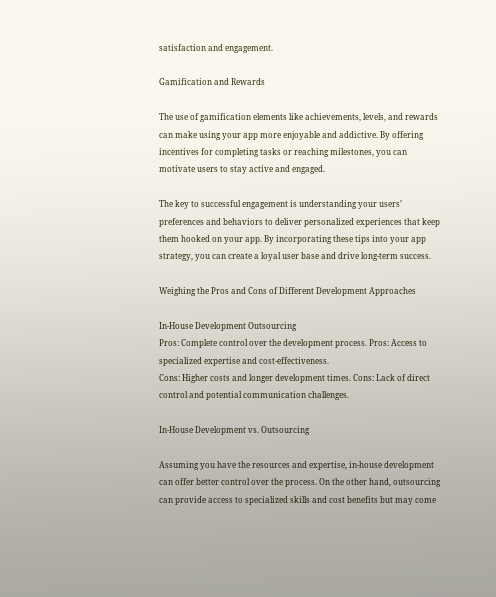satisfaction and engagement.

Gamification and Rewards

The use of gamification elements like achievements, levels, and rewards can make using your app more enjoyable and addictive. By offering incentives for completing tasks or reaching milestones, you can motivate users to stay active and engaged.

The key to successful engagement is understanding your users’ preferences and behaviors to deliver personalized experiences that keep them hooked on your app. By incorporating these tips into your app strategy, you can create a loyal user base and drive long-term success.

Weighing the Pros and Cons of Different Development Approaches

In-House Development Outsourcing
Pros: Complete control over the development process. Pros: Access to specialized expertise and cost-effectiveness.
Cons: Higher costs and longer development times. Cons: Lack of direct control and potential communication challenges.

In-House Development vs. Outsourcing

Assuming you have the resources and expertise, in-house development can offer better control over the process. On the other hand, outsourcing can provide access to specialized skills and cost benefits but may come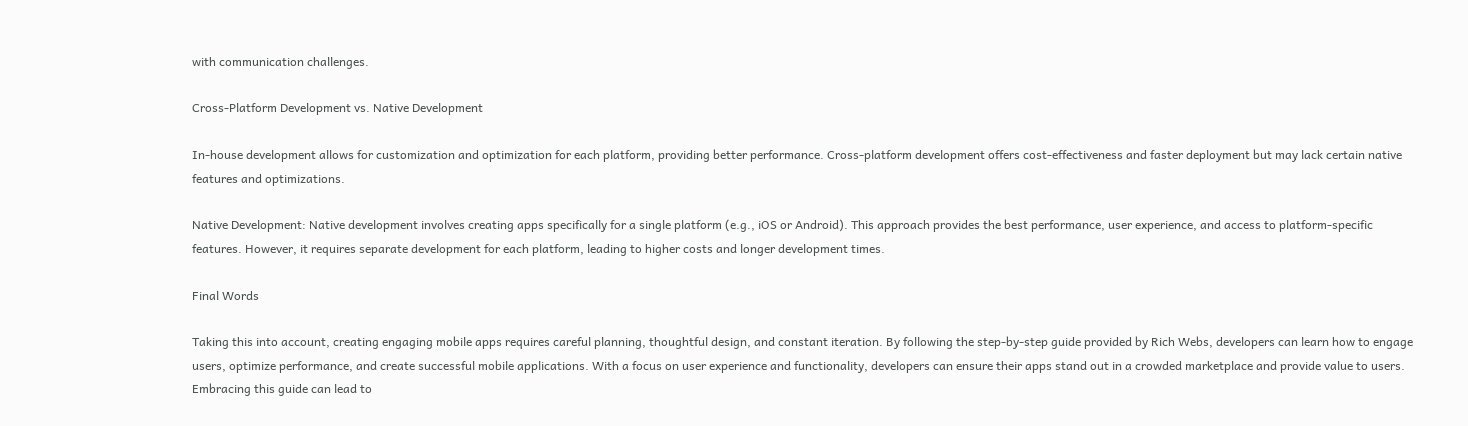with communication challenges.

Cross-Platform Development vs. Native Development

In-house development allows for customization and optimization for each platform, providing better performance. Cross-platform development offers cost-effectiveness and faster deployment but may lack certain native features and optimizations.

Native Development: Native development involves creating apps specifically for a single platform (e.g., iOS or Android). This approach provides the best performance, user experience, and access to platform-specific features. However, it requires separate development for each platform, leading to higher costs and longer development times.

Final Words

Taking this into account, creating engaging mobile apps requires careful planning, thoughtful design, and constant iteration. By following the step-by-step guide provided by Rich Webs, developers can learn how to engage users, optimize performance, and create successful mobile applications. With a focus on user experience and functionality, developers can ensure their apps stand out in a crowded marketplace and provide value to users. Embracing this guide can lead to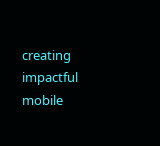creating impactful mobile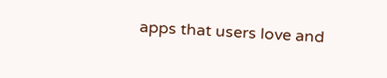apps that users love and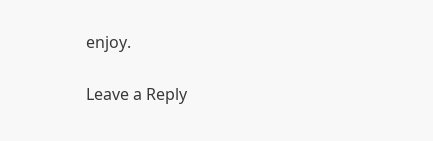enjoy.

Leave a Reply